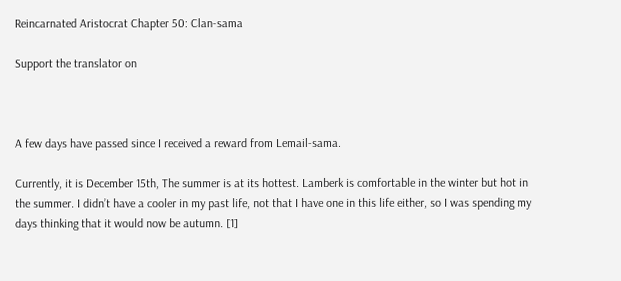Reincarnated Aristocrat Chapter 50: Clan-sama

Support the translator on



A few days have passed since I received a reward from Lemail-sama.

Currently, it is December 15th, The summer is at its hottest. Lamberk is comfortable in the winter but hot in the summer. I didn’t have a cooler in my past life, not that I have one in this life either, so I was spending my days thinking that it would now be autumn. [1]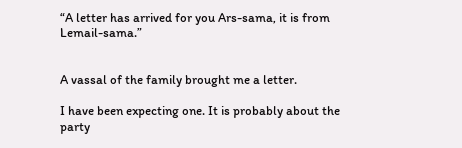“A letter has arrived for you Ars-sama, it is from Lemail-sama.”


A vassal of the family brought me a letter.

I have been expecting one. It is probably about the party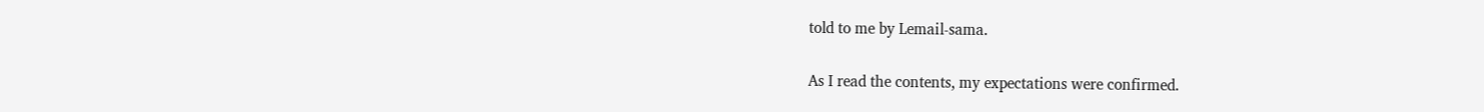told to me by Lemail-sama.

As I read the contents, my expectations were confirmed.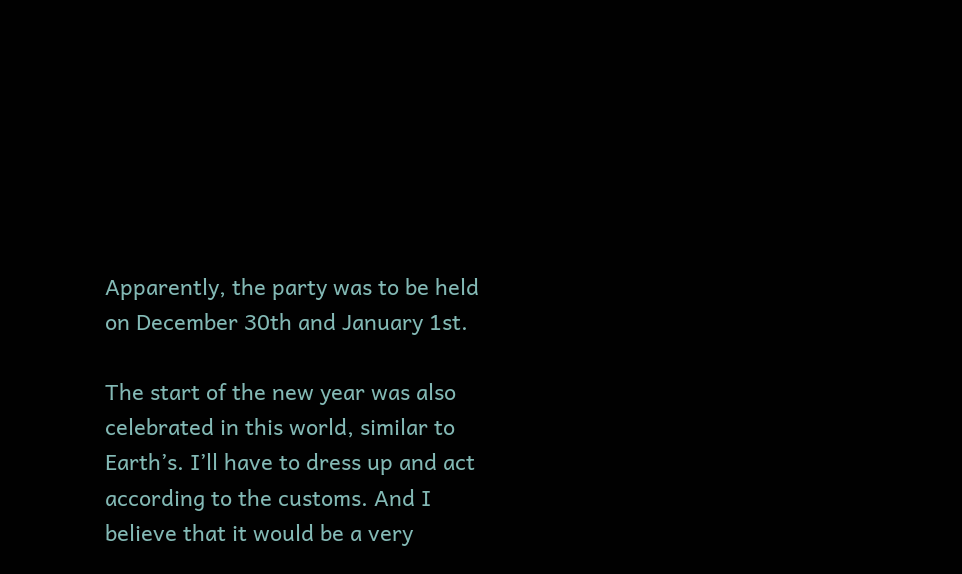Apparently, the party was to be held on December 30th and January 1st.

The start of the new year was also celebrated in this world, similar to Earth’s. I’ll have to dress up and act according to the customs. And I believe that it would be a very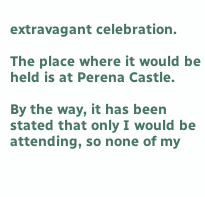extravagant celebration.

The place where it would be held is at Perena Castle.

By the way, it has been stated that only I would be attending, so none of my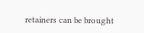retainers can be brought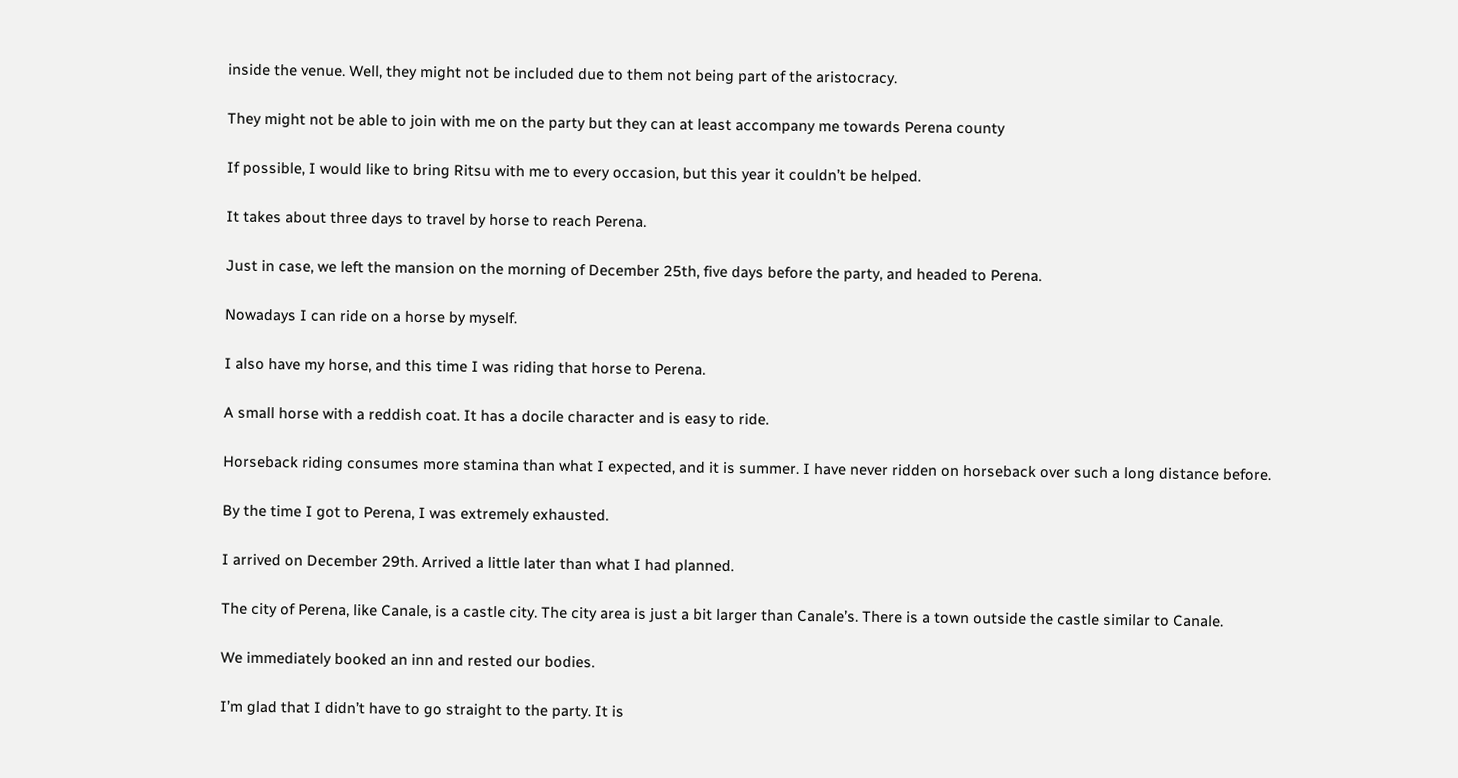inside the venue. Well, they might not be included due to them not being part of the aristocracy.

They might not be able to join with me on the party but they can at least accompany me towards Perena county

If possible, I would like to bring Ritsu with me to every occasion, but this year it couldn’t be helped.

It takes about three days to travel by horse to reach Perena.

Just in case, we left the mansion on the morning of December 25th, five days before the party, and headed to Perena.

Nowadays I can ride on a horse by myself.

I also have my horse, and this time I was riding that horse to Perena.

A small horse with a reddish coat. It has a docile character and is easy to ride.

Horseback riding consumes more stamina than what I expected, and it is summer. I have never ridden on horseback over such a long distance before.

By the time I got to Perena, I was extremely exhausted.

I arrived on December 29th. Arrived a little later than what I had planned.

The city of Perena, like Canale, is a castle city. The city area is just a bit larger than Canale’s. There is a town outside the castle similar to Canale.

We immediately booked an inn and rested our bodies.

I’m glad that I didn’t have to go straight to the party. It is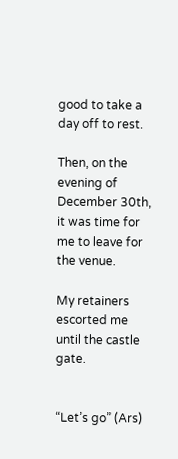good to take a day off to rest.

Then, on the evening of December 30th, it was time for me to leave for the venue.

My retainers escorted me until the castle gate.


“Let’s go” (Ars)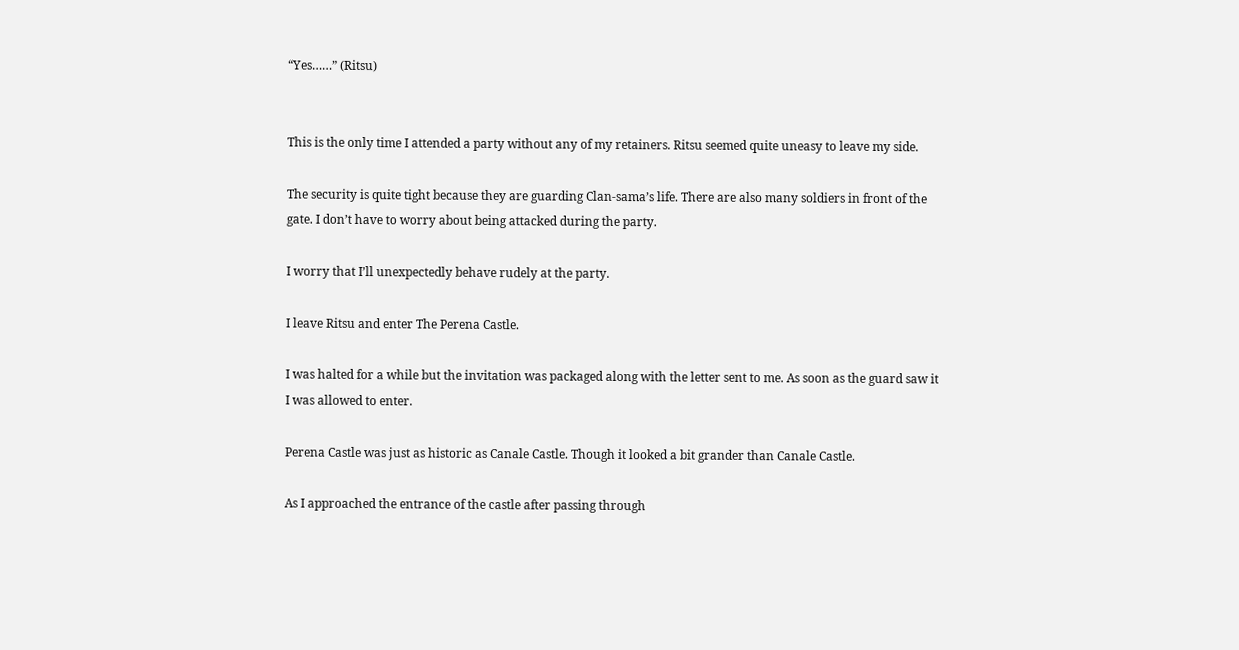“Yes……” (Ritsu)


This is the only time I attended a party without any of my retainers. Ritsu seemed quite uneasy to leave my side.

The security is quite tight because they are guarding Clan-sama’s life. There are also many soldiers in front of the gate. I don’t have to worry about being attacked during the party.

I worry that I’ll unexpectedly behave rudely at the party.

I leave Ritsu and enter The Perena Castle.

I was halted for a while but the invitation was packaged along with the letter sent to me. As soon as the guard saw it I was allowed to enter.

Perena Castle was just as historic as Canale Castle. Though it looked a bit grander than Canale Castle.

As I approached the entrance of the castle after passing through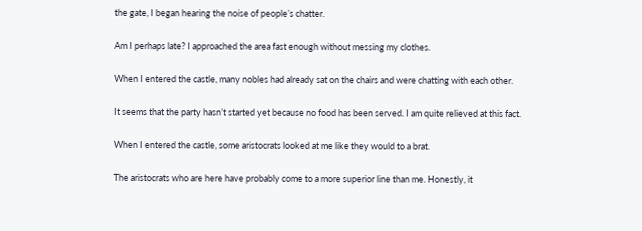the gate, I began hearing the noise of people’s chatter.

Am I perhaps late? I approached the area fast enough without messing my clothes.

When I entered the castle, many nobles had already sat on the chairs and were chatting with each other.

It seems that the party hasn’t started yet because no food has been served. I am quite relieved at this fact.

When I entered the castle, some aristocrats looked at me like they would to a brat.

The aristocrats who are here have probably come to a more superior line than me. Honestly, it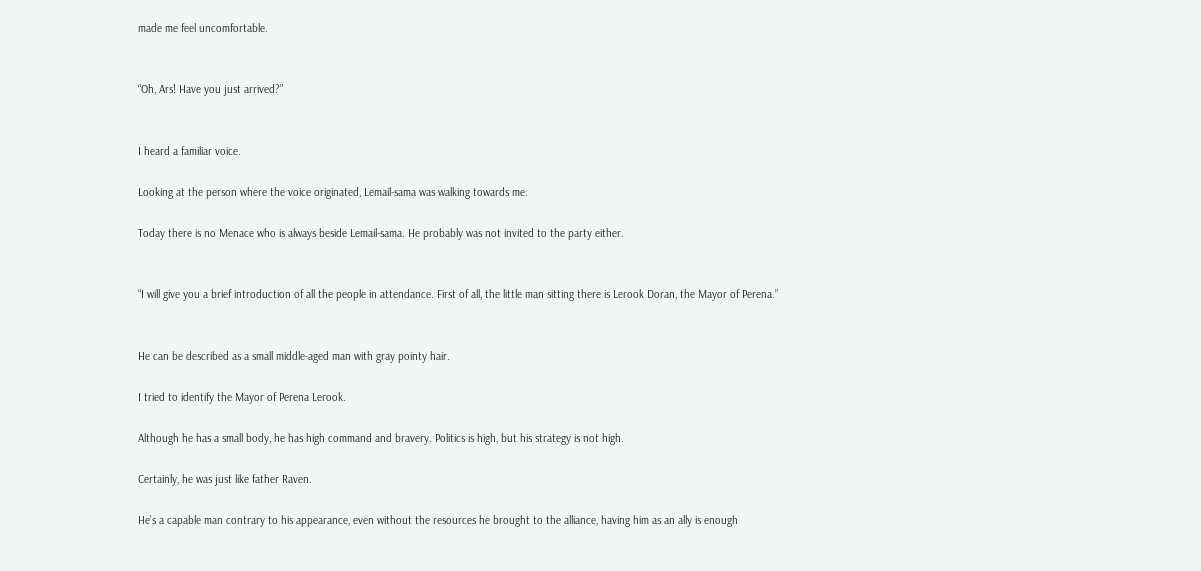made me feel uncomfortable.


“Oh, Ars! Have you just arrived?”


I heard a familiar voice.

Looking at the person where the voice originated, Lemail-sama was walking towards me.

Today there is no Menace who is always beside Lemail-sama. He probably was not invited to the party either.


“I will give you a brief introduction of all the people in attendance. First of all, the little man sitting there is Lerook Doran, the Mayor of Perena.”


He can be described as a small middle-aged man with gray pointy hair.

I tried to identify the Mayor of Perena Lerook.

Although he has a small body, he has high command and bravery. Politics is high, but his strategy is not high.

Certainly, he was just like father Raven.

He’s a capable man contrary to his appearance, even without the resources he brought to the alliance, having him as an ally is enough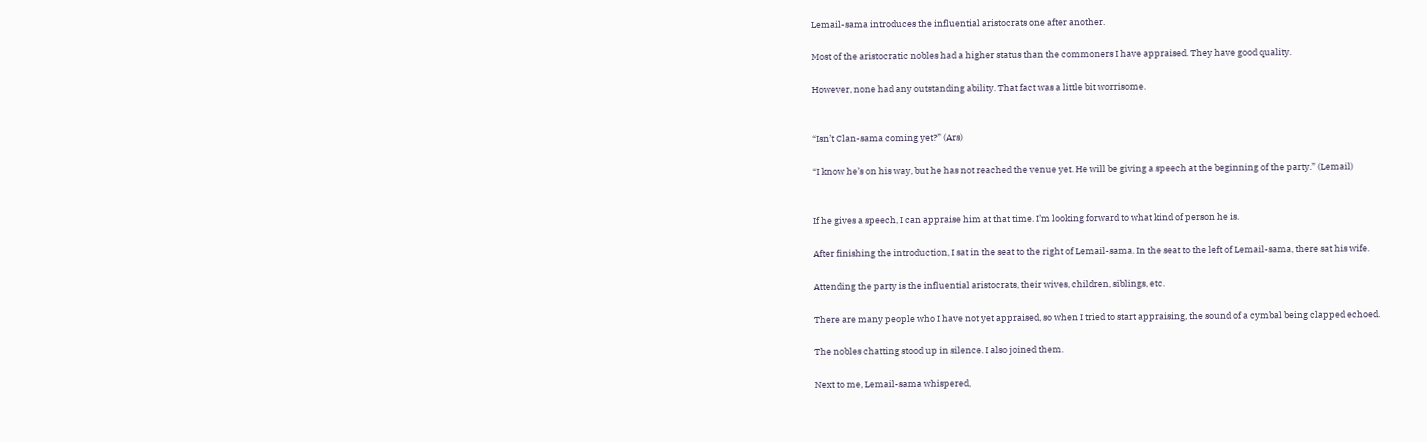Lemail-sama introduces the influential aristocrats one after another.

Most of the aristocratic nobles had a higher status than the commoners I have appraised. They have good quality.

However, none had any outstanding ability. That fact was a little bit worrisome.


“Isn’t Clan-sama coming yet?” (Ars)

“I know he’s on his way, but he has not reached the venue yet. He will be giving a speech at the beginning of the party.” (Lemail)


If he gives a speech, I can appraise him at that time. I’m looking forward to what kind of person he is.

After finishing the introduction, I sat in the seat to the right of Lemail-sama. In the seat to the left of Lemail-sama, there sat his wife.

Attending the party is the influential aristocrats, their wives, children, siblings, etc.

There are many people who I have not yet appraised, so when I tried to start appraising, the sound of a cymbal being clapped echoed.

The nobles chatting stood up in silence. I also joined them.

Next to me, Lemail-sama whispered,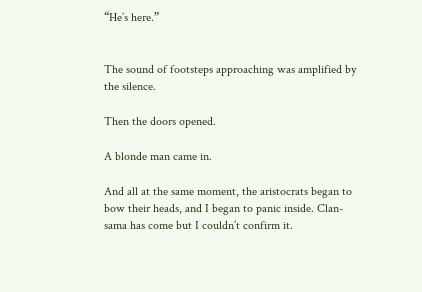“He’s here.”


The sound of footsteps approaching was amplified by the silence.

Then the doors opened.

A blonde man came in.

And all at the same moment, the aristocrats began to bow their heads, and I began to panic inside. Clan-sama has come but I couldn’t confirm it.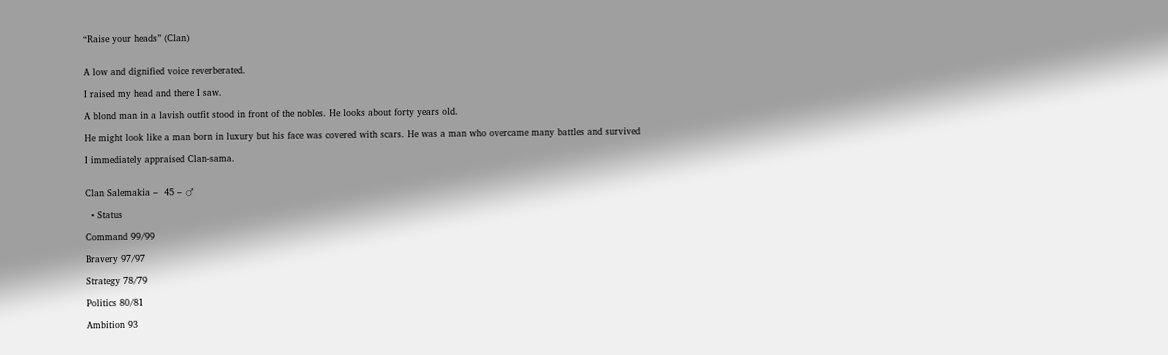“Raise your heads” (Clan)


A low and dignified voice reverberated.

I raised my head and there I saw.

A blond man in a lavish outfit stood in front of the nobles. He looks about forty years old.

He might look like a man born in luxury but his face was covered with scars. He was a man who overcame many battles and survived

I immediately appraised Clan-sama.


Clan Salemakia –  45 – ♂

  • Status

Command 99/99

Bravery 97/97

Strategy 78/79

Politics 80/81

Ambition 93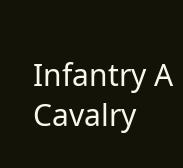Infantry A                   Cavalry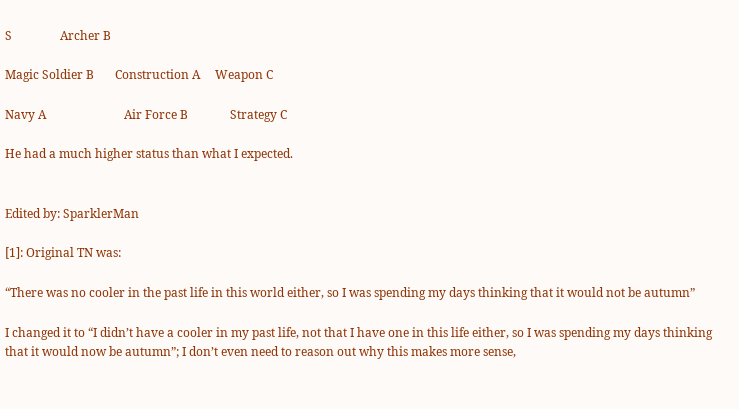S                Archer B

Magic Soldier B       Construction A     Weapon C

Navy A                          Air Force B              Strategy C

He had a much higher status than what I expected.


Edited by: SparklerMan

[1]: Original TN was:

“There was no cooler in the past life in this world either, so I was spending my days thinking that it would not be autumn”

I changed it to “I didn’t have a cooler in my past life, not that I have one in this life either, so I was spending my days thinking that it would now be autumn”; I don’t even need to reason out why this makes more sense,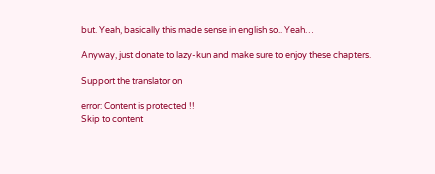but. Yeah, basically this made sense in english so.. Yeah…

Anyway, just donate to lazy-kun and make sure to enjoy these chapters.

Support the translator on

error: Content is protected !!
Skip to content